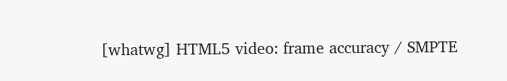[whatwg] HTML5 video: frame accuracy / SMPTE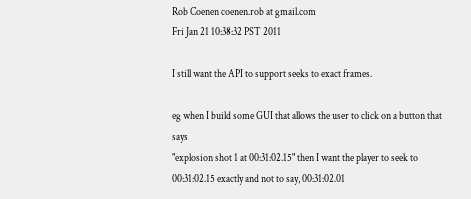Rob Coenen coenen.rob at gmail.com
Fri Jan 21 10:38:32 PST 2011

I still want the API to support seeks to exact frames.

eg when I build some GUI that allows the user to click on a button that says
"explosion shot 1 at 00:31:02.15" then I want the player to seek to
00:31:02.15 exactly and not to say, 00:31:02.01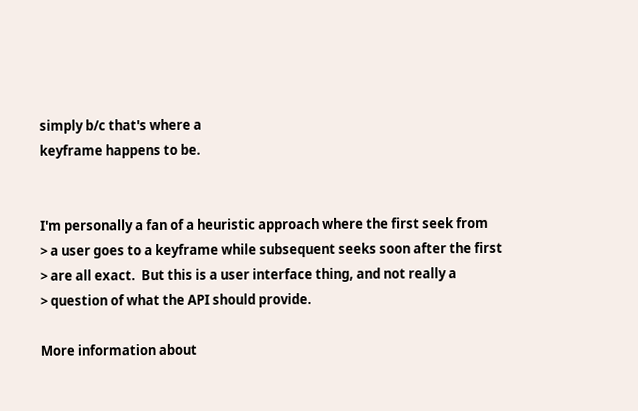simply b/c that's where a
keyframe happens to be.


I'm personally a fan of a heuristic approach where the first seek from
> a user goes to a keyframe while subsequent seeks soon after the first
> are all exact.  But this is a user interface thing, and not really a
> question of what the API should provide.

More information about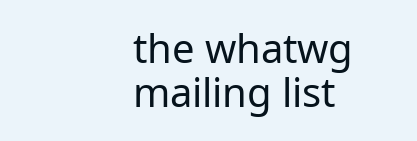the whatwg mailing list